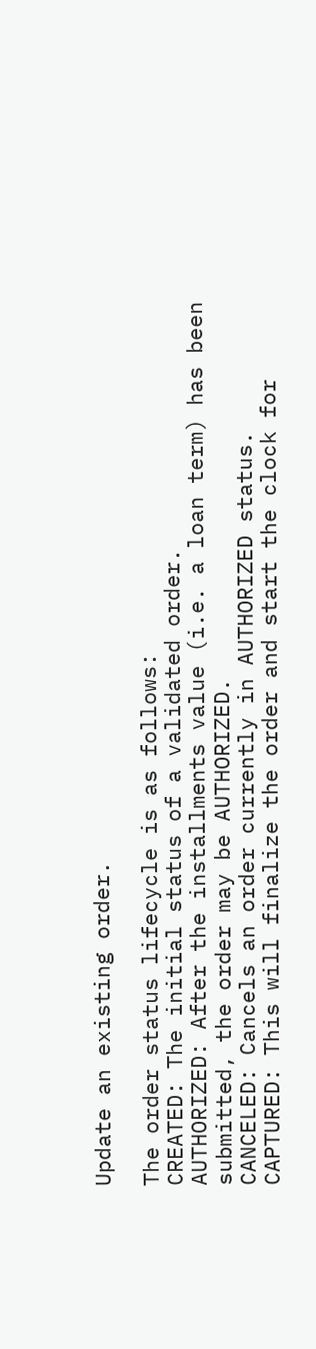Update an existing order.

The order status lifecycle is as follows:
CREATED: The initial status of a validated order.
AUTHORIZED: After the installments value (i.e. a loan term) has been submitted, the order may be AUTHORIZED.
CANCELED: Cancels an order currently in AUTHORIZED status.
CAPTURED: This will finalize the order and start the clock for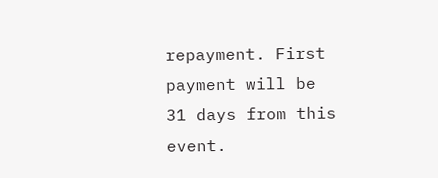repayment. First payment will be 31 days from this event.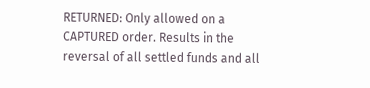RETURNED: Only allowed on a CAPTURED order. Results in the reversal of all settled funds and all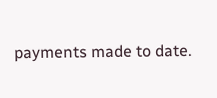payments made to date.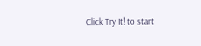Click Try It! to start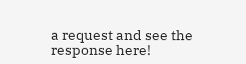a request and see the response here!